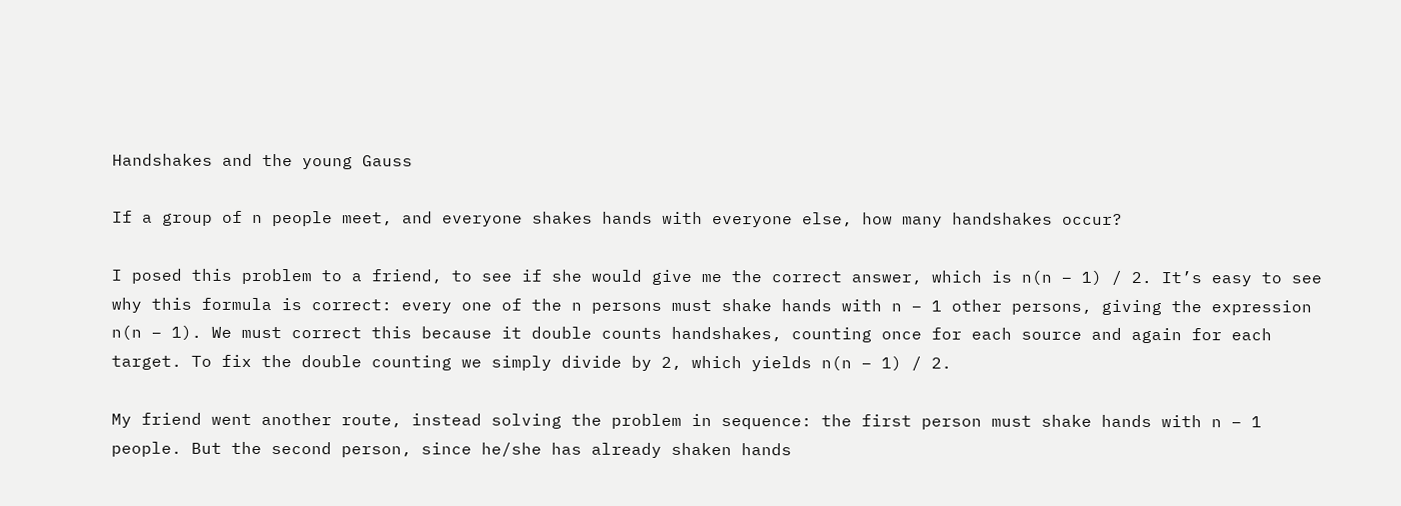Handshakes and the young Gauss

If a group of n people meet, and everyone shakes hands with everyone else, how many handshakes occur?

I posed this problem to a friend, to see if she would give me the correct answer, which is n(n – 1) / 2. It’s easy to see why this formula is correct: every one of the n persons must shake hands with n – 1 other persons, giving the expression n(n – 1). We must correct this because it double counts handshakes, counting once for each source and again for each target. To fix the double counting we simply divide by 2, which yields n(n – 1) / 2.

My friend went another route, instead solving the problem in sequence: the first person must shake hands with n – 1 people. But the second person, since he/she has already shaken hands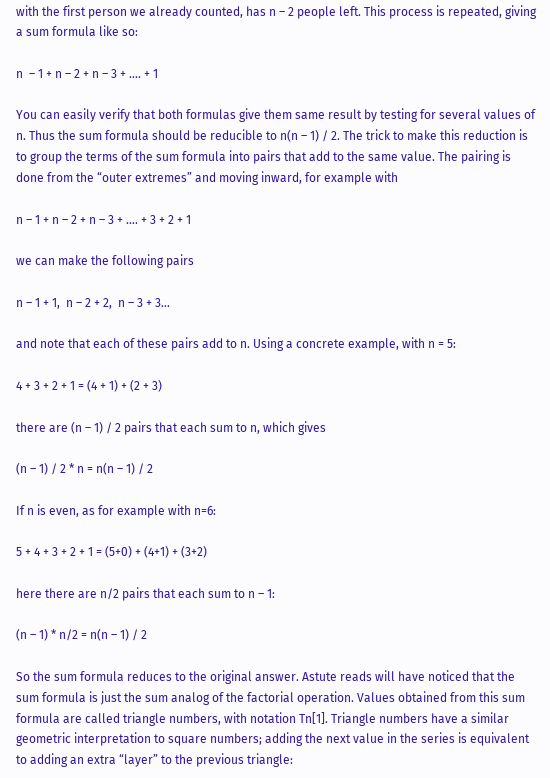with the first person we already counted, has n – 2 people left. This process is repeated, giving a sum formula like so:

n  – 1 + n – 2 + n – 3 + …. + 1

You can easily verify that both formulas give them same result by testing for several values of n. Thus the sum formula should be reducible to n(n – 1) / 2. The trick to make this reduction is to group the terms of the sum formula into pairs that add to the same value. The pairing is done from the “outer extremes” and moving inward, for example with

n – 1 + n – 2 + n – 3 + …. + 3 + 2 + 1

we can make the following pairs

n – 1 + 1,  n – 2 + 2,  n – 3 + 3…

and note that each of these pairs add to n. Using a concrete example, with n = 5:

4 + 3 + 2 + 1 = (4 + 1) + (2 + 3)

there are (n – 1) / 2 pairs that each sum to n, which gives

(n – 1) / 2 * n = n(n – 1) / 2

If n is even, as for example with n=6:

5 + 4 + 3 + 2 + 1 = (5+0) + (4+1) + (3+2)

here there are n/2 pairs that each sum to n – 1:

(n – 1) * n/2 = n(n – 1) / 2

So the sum formula reduces to the original answer. Astute reads will have noticed that the sum formula is just the sum analog of the factorial operation. Values obtained from this sum formula are called triangle numbers, with notation Tn[1]. Triangle numbers have a similar geometric interpretation to square numbers; adding the next value in the series is equivalent to adding an extra “layer” to the previous triangle: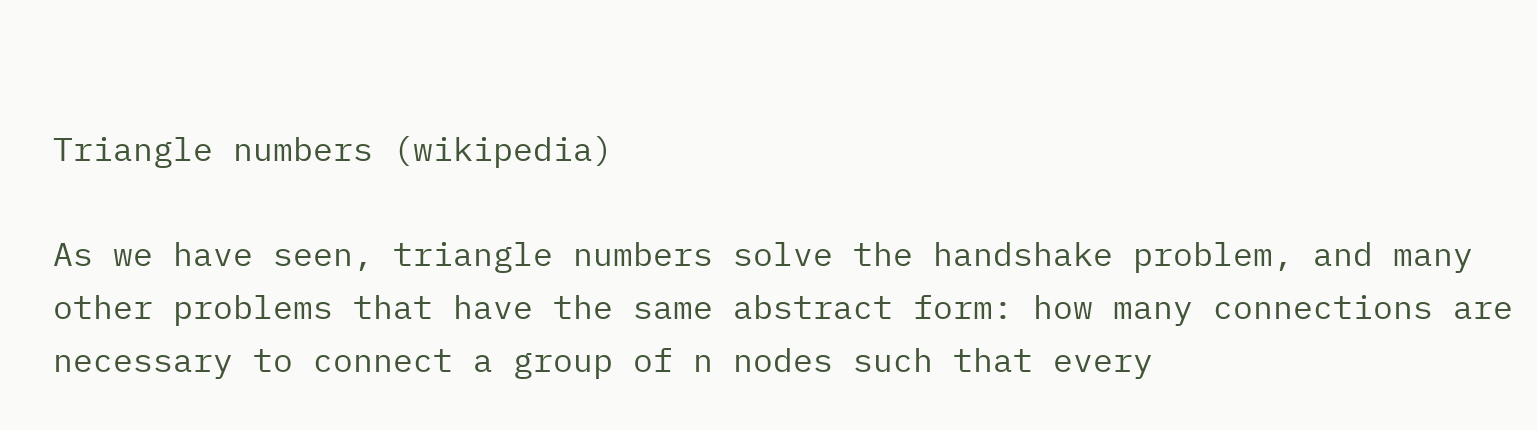Triangle numbers (wikipedia)

As we have seen, triangle numbers solve the handshake problem, and many other problems that have the same abstract form: how many connections are necessary to connect a group of n nodes such that every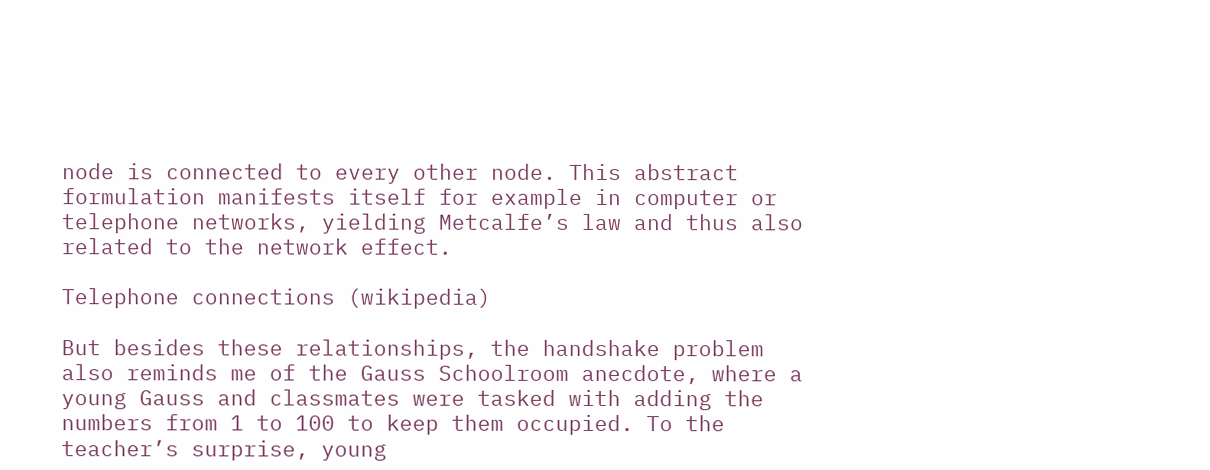node is connected to every other node. This abstract formulation manifests itself for example in computer or telephone networks, yielding Metcalfe’s law and thus also related to the network effect.

Telephone connections (wikipedia)

But besides these relationships, the handshake problem also reminds me of the Gauss Schoolroom anecdote, where a young Gauss and classmates were tasked with adding the numbers from 1 to 100 to keep them occupied. To the teacher’s surprise, young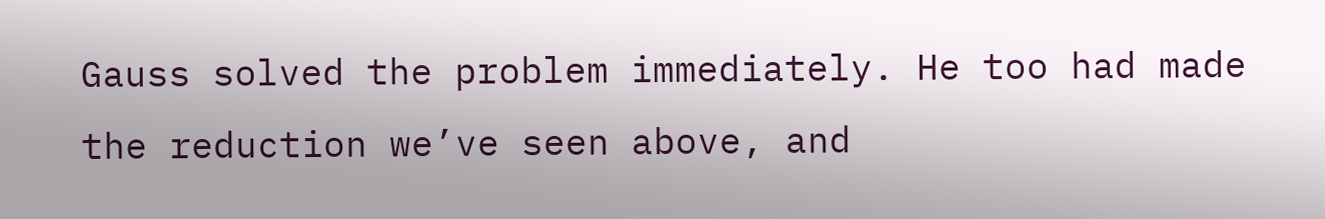Gauss solved the problem immediately. He too had made the reduction we’ve seen above, and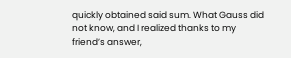quickly obtained said sum. What Gauss did not know, and I realized thanks to my friend’s answer,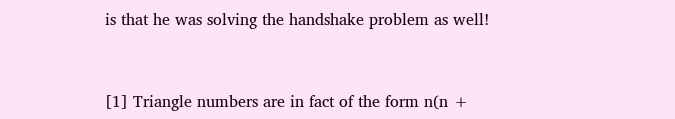is that he was solving the handshake problem as well!


[1] Triangle numbers are in fact of the form n(n +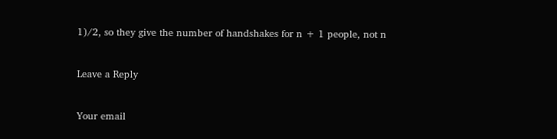1)/2, so they give the number of handshakes for n + 1 people, not n

Leave a Reply

Your email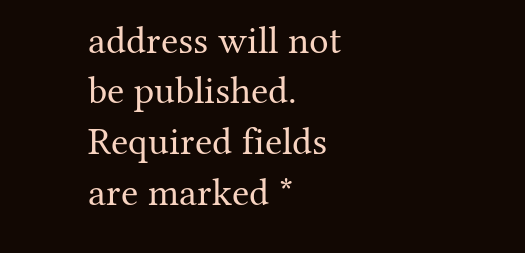address will not be published. Required fields are marked *